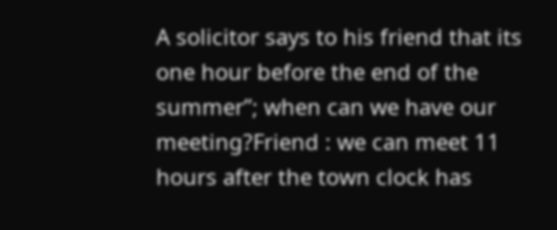A solicitor says to his friend that its one hour before the end of the summer”; when can we have our meeting?Friend : we can meet 11 hours after the town clock has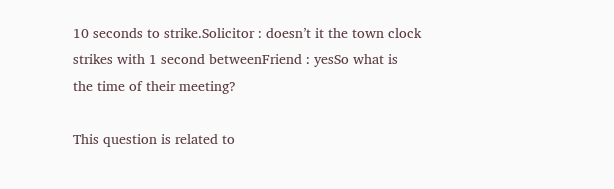10 seconds to strike.Solicitor : doesn’t it the town clock strikes with 1 second betweenFriend : yesSo what is the time of their meeting?

This question is related to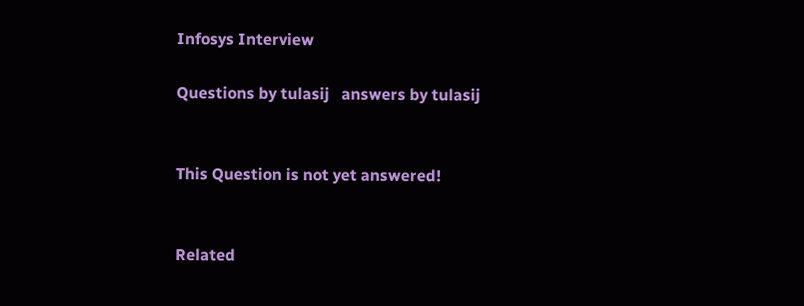Infosys Interview

Questions by tulasij   answers by tulasij


This Question is not yet answered!


Related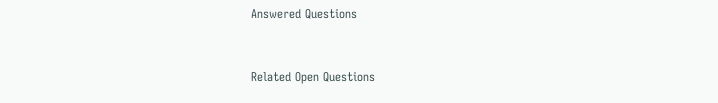Answered Questions


Related Open Questions